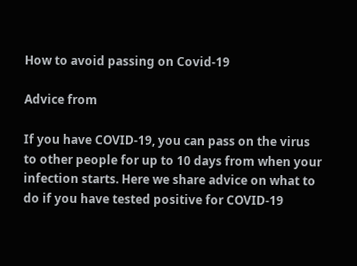How to avoid passing on Covid-19

Advice from

If you have COVID-19, you can pass on the virus to other people for up to 10 days from when your infection starts. Here we share advice on what to do if you have tested positive for COVID-19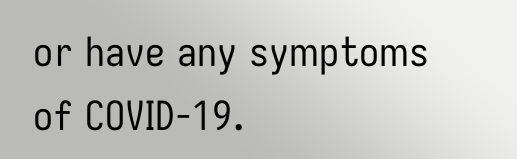or have any symptoms of COVID-19.